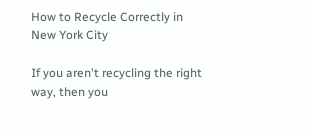How to Recycle Correctly in New York City

If you aren't recycling the right way, then you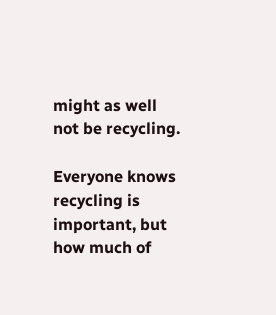might as well not be recycling.

Everyone knows recycling is important, but how much of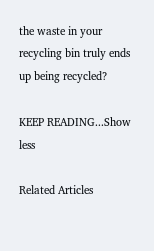the waste in your recycling bin truly ends up being recycled?

KEEP READING...Show less

Related Articles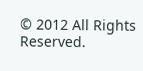© 2012 All Rights Reserved.